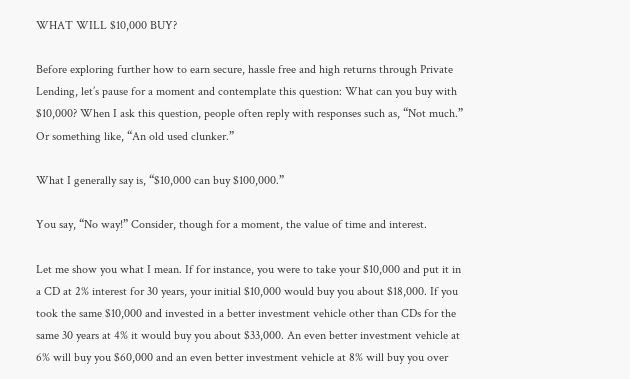WHAT WILL $10,000 BUY?

Before exploring further how to earn secure, hassle free and high returns through Private Lending, let’s pause for a moment and contemplate this question: What can you buy with $10,000? When I ask this question, people often reply with responses such as, “Not much.” Or something like, “An old used clunker.”

What I generally say is, “$10,000 can buy $100,000.”

You say, “No way!” Consider, though for a moment, the value of time and interest.

Let me show you what I mean. If for instance, you were to take your $10,000 and put it in a CD at 2% interest for 30 years, your initial $10,000 would buy you about $18,000. If you took the same $10,000 and invested in a better investment vehicle other than CDs for the same 30 years at 4% it would buy you about $33,000. An even better investment vehicle at 6% will buy you $60,000 and an even better investment vehicle at 8% will buy you over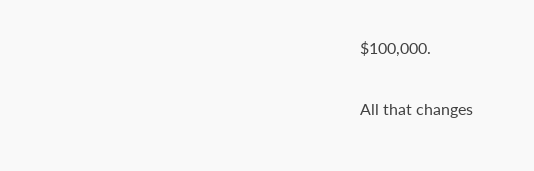$100,000.

All that changes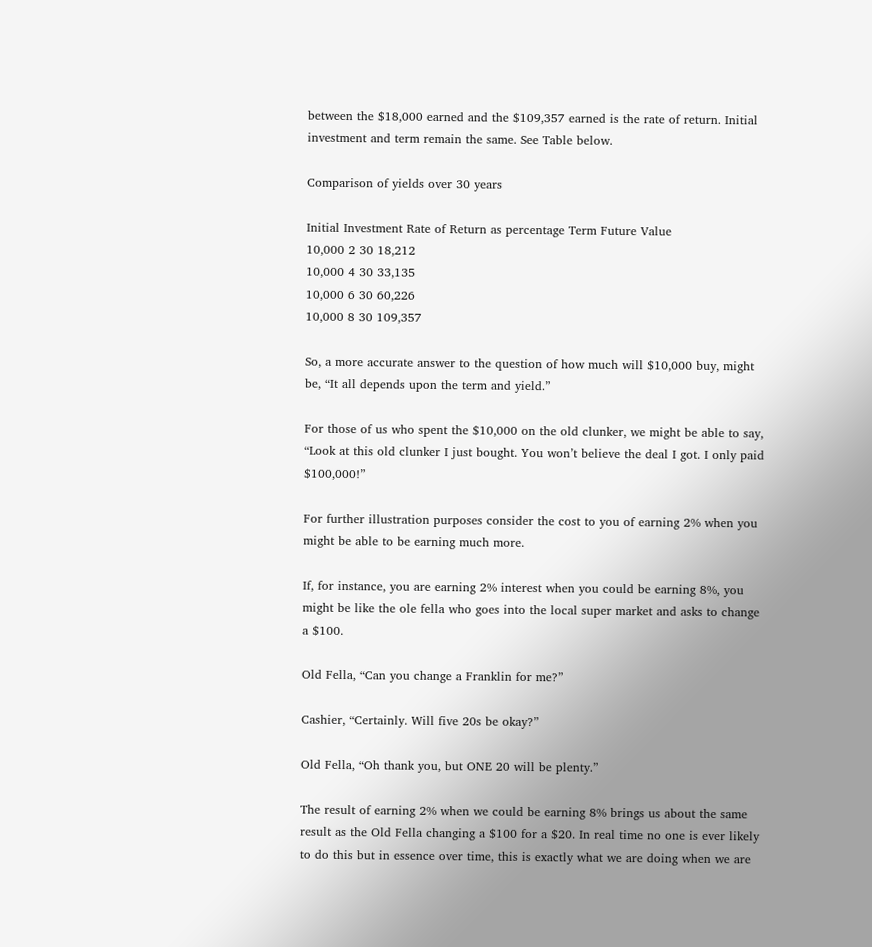between the $18,000 earned and the $109,357 earned is the rate of return. Initial investment and term remain the same. See Table below.

Comparison of yields over 30 years

Initial Investment Rate of Return as percentage Term Future Value
10,000 2 30 18,212
10,000 4 30 33,135
10,000 6 30 60,226
10,000 8 30 109,357

So, a more accurate answer to the question of how much will $10,000 buy, might be, “It all depends upon the term and yield.”

For those of us who spent the $10,000 on the old clunker, we might be able to say, “Look at this old clunker I just bought. You won’t believe the deal I got. I only paid $100,000!”

For further illustration purposes consider the cost to you of earning 2% when you might be able to be earning much more.

If, for instance, you are earning 2% interest when you could be earning 8%, you might be like the ole fella who goes into the local super market and asks to change a $100.

Old Fella, “Can you change a Franklin for me?”

Cashier, “Certainly. Will five 20s be okay?”

Old Fella, “Oh thank you, but ONE 20 will be plenty.”

The result of earning 2% when we could be earning 8% brings us about the same result as the Old Fella changing a $100 for a $20. In real time no one is ever likely to do this but in essence over time, this is exactly what we are doing when we are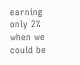earning only 2% when we could be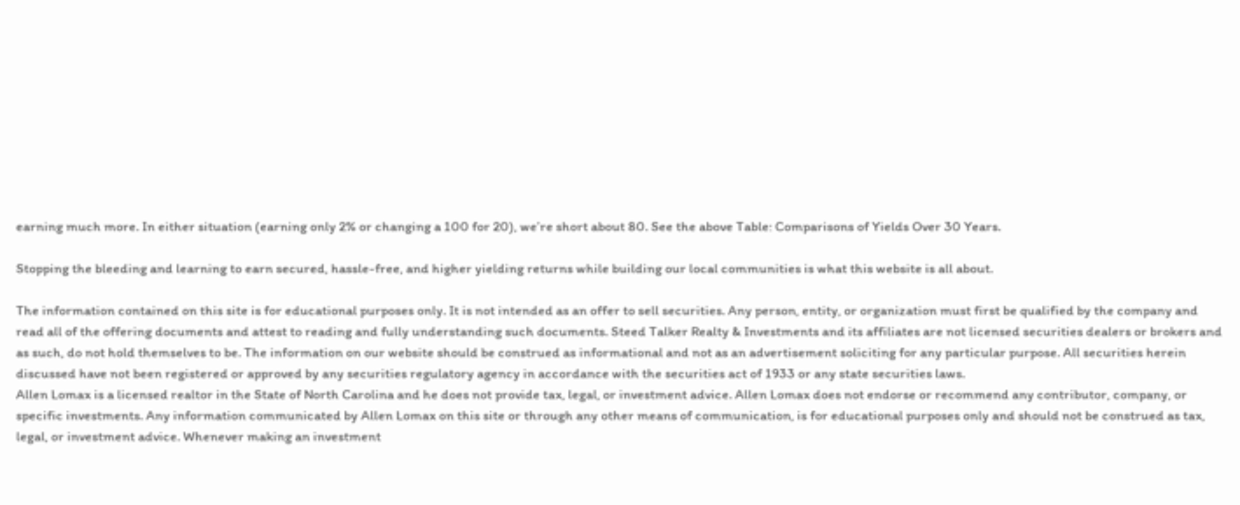earning much more. In either situation (earning only 2% or changing a 100 for 20), we’re short about 80. See the above Table: Comparisons of Yields Over 30 Years.

Stopping the bleeding and learning to earn secured, hassle-free, and higher yielding returns while building our local communities is what this website is all about.

The information contained on this site is for educational purposes only. It is not intended as an offer to sell securities. Any person, entity, or organization must first be qualified by the company and read all of the offering documents and attest to reading and fully understanding such documents. Steed Talker Realty & Investments and its affiliates are not licensed securities dealers or brokers and as such, do not hold themselves to be. The information on our website should be construed as informational and not as an advertisement soliciting for any particular purpose. All securities herein discussed have not been registered or approved by any securities regulatory agency in accordance with the securities act of 1933 or any state securities laws.
Allen Lomax is a licensed realtor in the State of North Carolina and he does not provide tax, legal, or investment advice. Allen Lomax does not endorse or recommend any contributor, company, or specific investments. Any information communicated by Allen Lomax on this site or through any other means of communication, is for educational purposes only and should not be construed as tax, legal, or investment advice. Whenever making an investment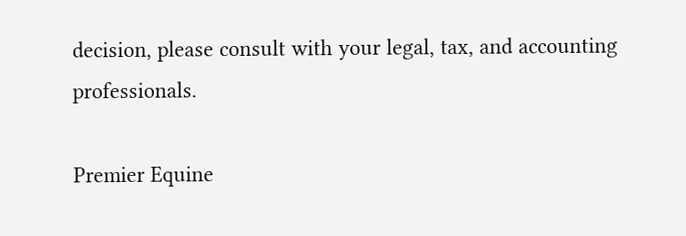decision, please consult with your legal, tax, and accounting professionals.

Premier Equine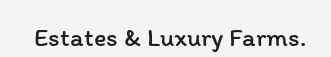Estates & Luxury Farms.